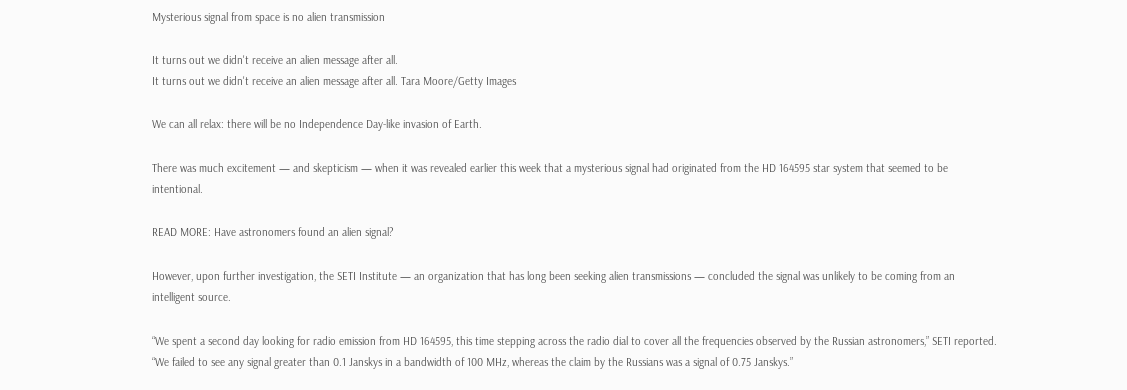Mysterious signal from space is no alien transmission

It turns out we didn't receive an alien message after all.
It turns out we didn't receive an alien message after all. Tara Moore/Getty Images

We can all relax: there will be no Independence Day-like invasion of Earth.

There was much excitement — and skepticism — when it was revealed earlier this week that a mysterious signal had originated from the HD 164595 star system that seemed to be intentional.

READ MORE: Have astronomers found an alien signal?

However, upon further investigation, the SETI Institute — an organization that has long been seeking alien transmissions — concluded the signal was unlikely to be coming from an intelligent source.

“We spent a second day looking for radio emission from HD 164595, this time stepping across the radio dial to cover all the frequencies observed by the Russian astronomers,” SETI reported. “We failed to see any signal greater than 0.1 Janskys in a bandwidth of 100 MHz, whereas the claim by the Russians was a signal of 0.75 Janskys.”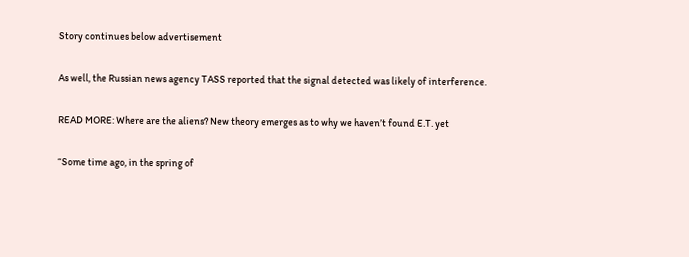Story continues below advertisement

As well, the Russian news agency TASS reported that the signal detected was likely of interference.

READ MORE: Where are the aliens? New theory emerges as to why we haven’t found E.T. yet

“Some time ago, in the spring of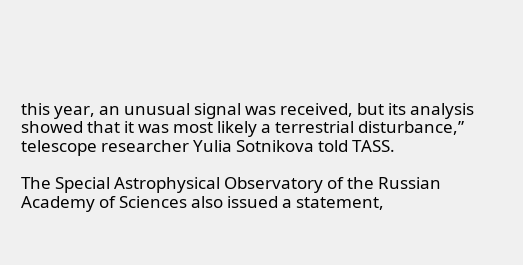this year, an unusual signal was received, but its analysis showed that it was most likely a terrestrial disturbance,” telescope researcher Yulia Sotnikova told TASS.

The Special Astrophysical Observatory of the Russian Academy of Sciences also issued a statement,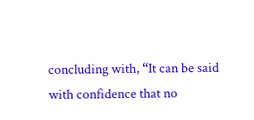concluding with, “It can be said with confidence that no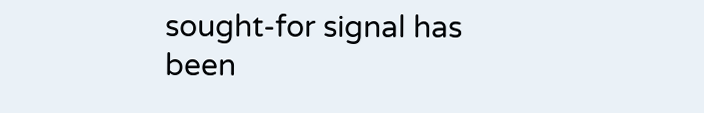sought-for signal has been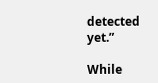detected yet.”

While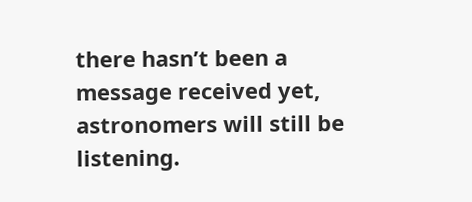there hasn’t been a message received yet, astronomers will still be listening.